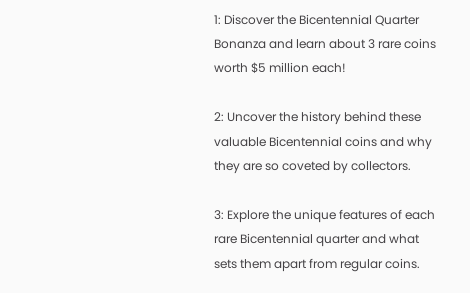1: Discover the Bicentennial Quarter Bonanza and learn about 3 rare coins worth $5 million each!

2: Uncover the history behind these valuable Bicentennial coins and why they are so coveted by collectors.

3: Explore the unique features of each rare Bicentennial quarter and what sets them apart from regular coins.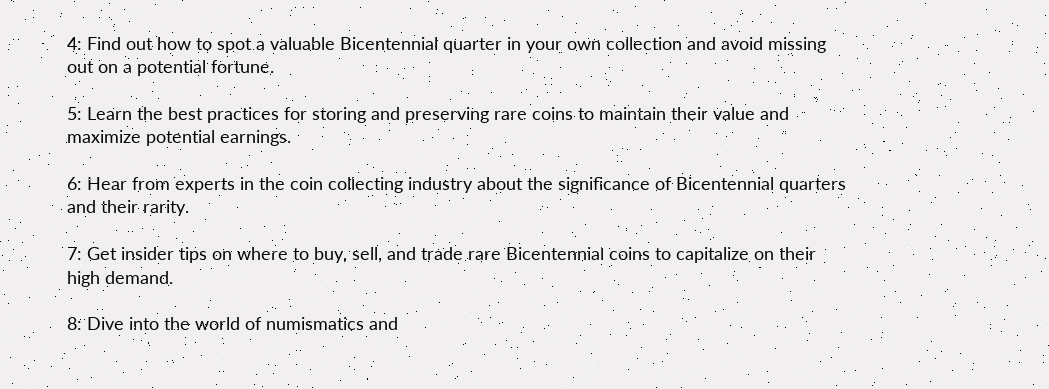4: Find out how to spot a valuable Bicentennial quarter in your own collection and avoid missing out on a potential fortune.

5: Learn the best practices for storing and preserving rare coins to maintain their value and maximize potential earnings.

6: Hear from experts in the coin collecting industry about the significance of Bicentennial quarters and their rarity.

7: Get insider tips on where to buy, sell, and trade rare Bicentennial coins to capitalize on their high demand.

8: Dive into the world of numismatics and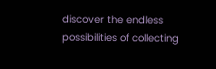discover the endless possibilities of collecting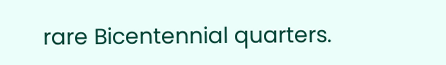rare Bicentennial quarters.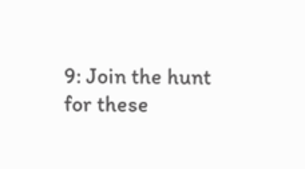9: Join the hunt for these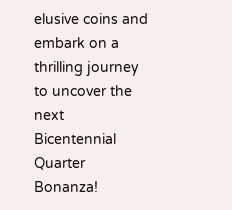elusive coins and embark on a thrilling journey to uncover the next Bicentennial Quarter Bonanza!